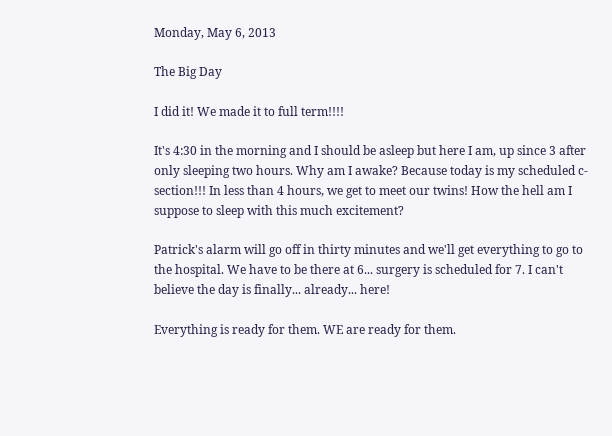Monday, May 6, 2013

The Big Day

I did it! We made it to full term!!!!

It's 4:30 in the morning and I should be asleep but here I am, up since 3 after only sleeping two hours. Why am I awake? Because today is my scheduled c-section!!! In less than 4 hours, we get to meet our twins! How the hell am I suppose to sleep with this much excitement?

Patrick's alarm will go off in thirty minutes and we'll get everything to go to the hospital. We have to be there at 6... surgery is scheduled for 7. I can't believe the day is finally... already... here!

Everything is ready for them. WE are ready for them.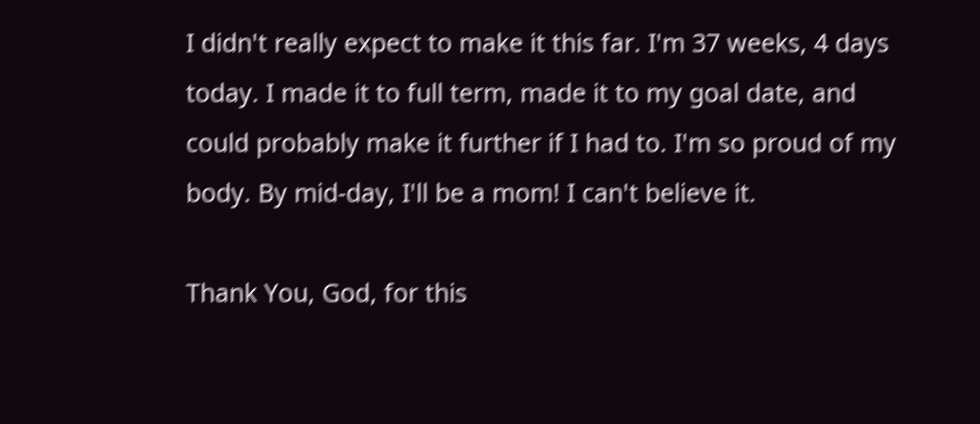I didn't really expect to make it this far. I'm 37 weeks, 4 days today. I made it to full term, made it to my goal date, and could probably make it further if I had to. I'm so proud of my body. By mid-day, I'll be a mom! I can't believe it.

Thank You, God, for this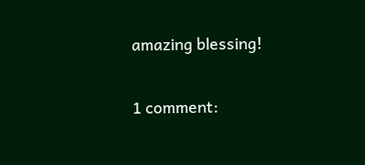amazing blessing!

1 comment: